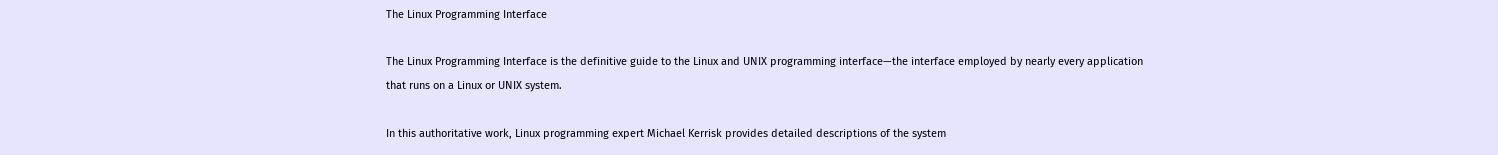The Linux Programming Interface

The Linux Programming Interface is the definitive guide to the Linux and UNIX programming interface—the interface employed by nearly every application that runs on a Linux or UNIX system.

In this authoritative work, Linux programming expert Michael Kerrisk provides detailed descriptions of the system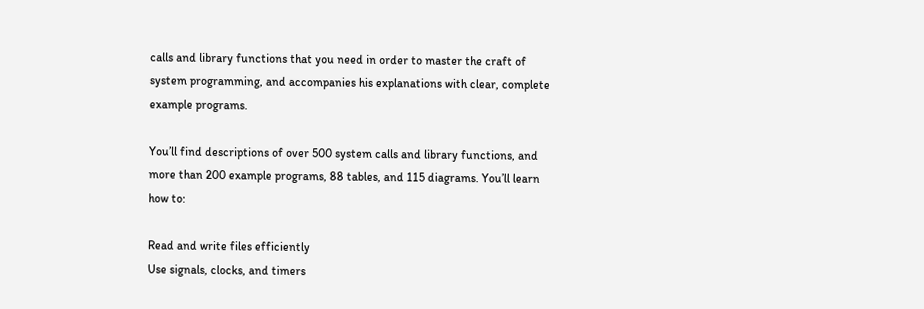calls and library functions that you need in order to master the craft of system programming, and accompanies his explanations with clear, complete example programs.

You’ll find descriptions of over 500 system calls and library functions, and more than 200 example programs, 88 tables, and 115 diagrams. You’ll learn how to:

Read and write files efficiently
Use signals, clocks, and timers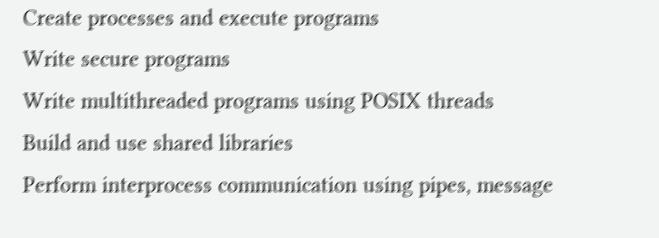Create processes and execute programs
Write secure programs
Write multithreaded programs using POSIX threads
Build and use shared libraries
Perform interprocess communication using pipes, message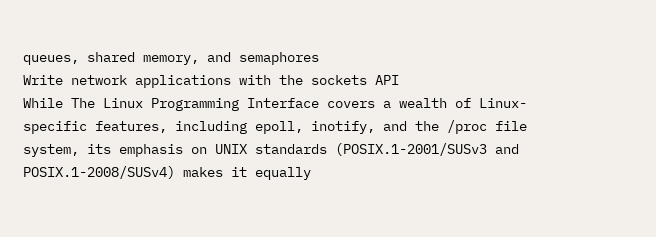queues, shared memory, and semaphores
Write network applications with the sockets API
While The Linux Programming Interface covers a wealth of Linux-specific features, including epoll, inotify, and the /proc file system, its emphasis on UNIX standards (POSIX.1-2001/SUSv3 and POSIX.1-2008/SUSv4) makes it equally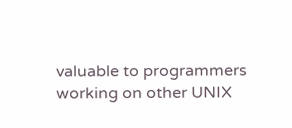valuable to programmers working on other UNIX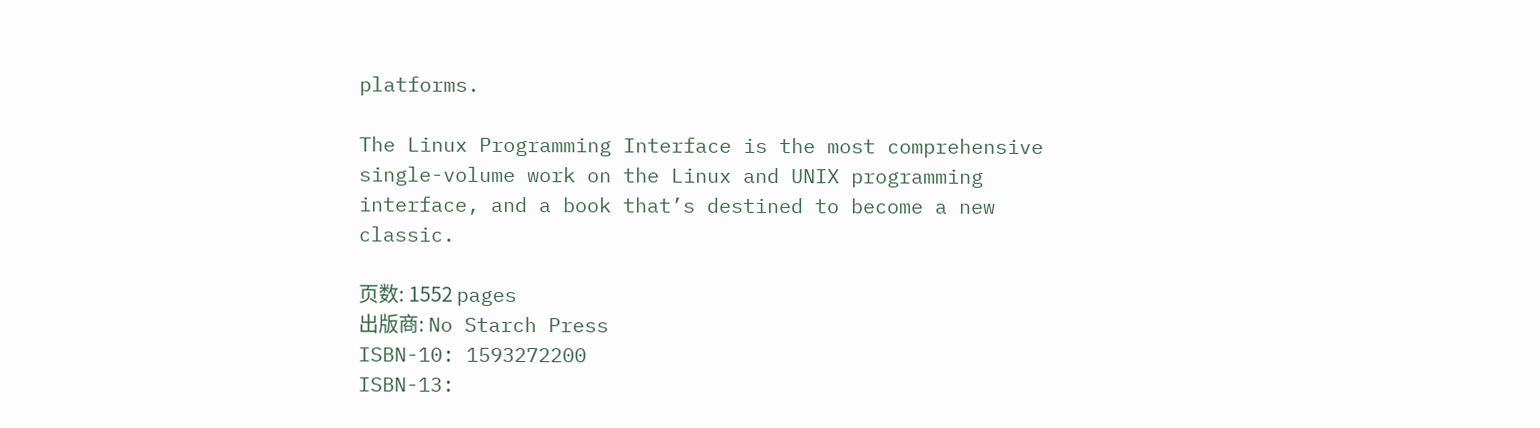platforms.

The Linux Programming Interface is the most comprehensive single-volume work on the Linux and UNIX programming interface, and a book that’s destined to become a new classic.

页数: 1552 pages
出版商: No Starch Press
ISBN-10: 1593272200
ISBN-13: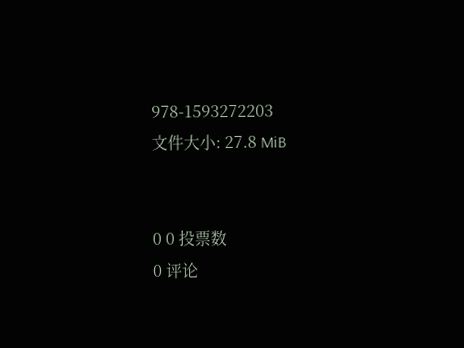978-1593272203
文件大小: 27.8 MiB


0 0 投票数
0 评论